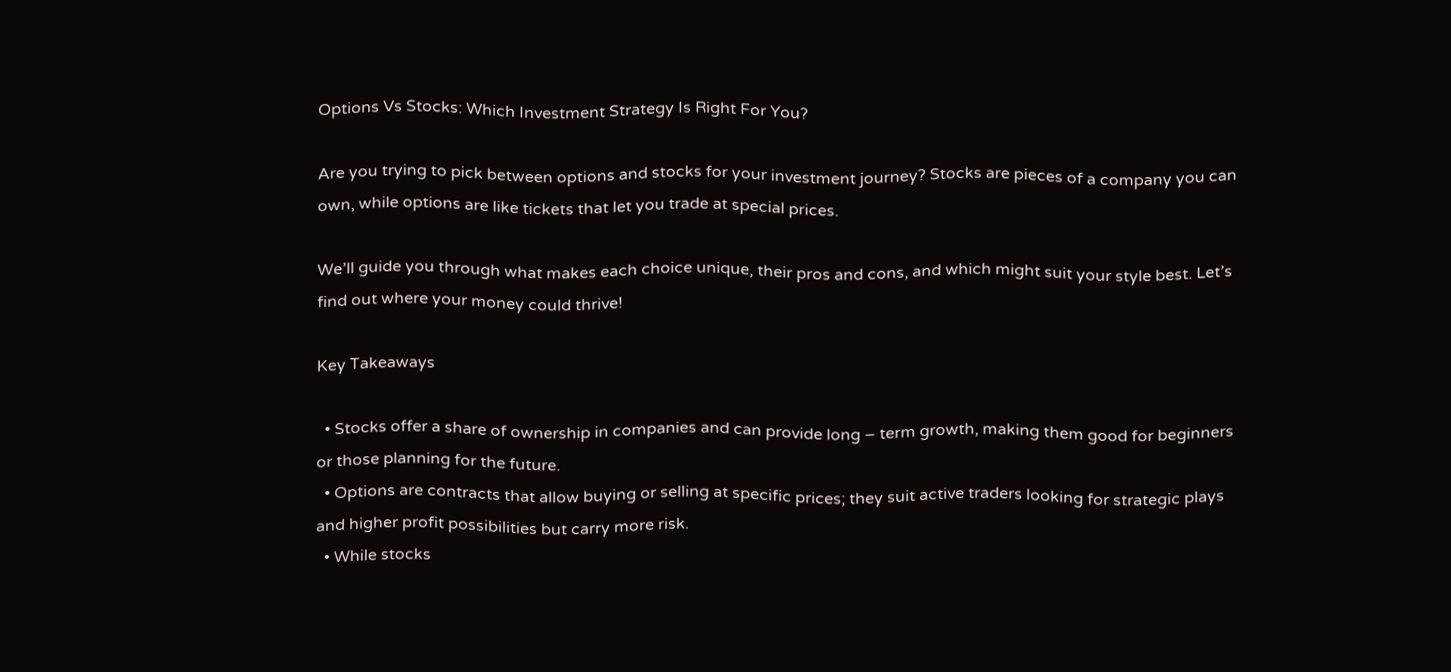Options Vs Stocks: Which Investment Strategy Is Right For You?

Are you trying to pick between options and stocks for your investment journey? Stocks are pieces of a company you can own, while options are like tickets that let you trade at special prices.

We’ll guide you through what makes each choice unique, their pros and cons, and which might suit your style best. Let’s find out where your money could thrive!

Key Takeaways

  • Stocks offer a share of ownership in companies and can provide long – term growth, making them good for beginners or those planning for the future.
  • Options are contracts that allow buying or selling at specific prices; they suit active traders looking for strategic plays and higher profit possibilities but carry more risk.
  • While stocks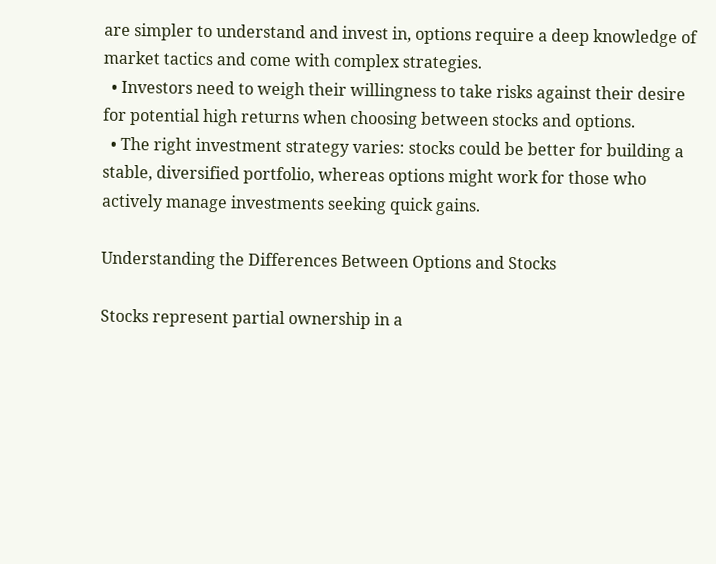are simpler to understand and invest in, options require a deep knowledge of market tactics and come with complex strategies.
  • Investors need to weigh their willingness to take risks against their desire for potential high returns when choosing between stocks and options.
  • The right investment strategy varies: stocks could be better for building a stable, diversified portfolio, whereas options might work for those who actively manage investments seeking quick gains.

Understanding the Differences Between Options and Stocks

Stocks represent partial ownership in a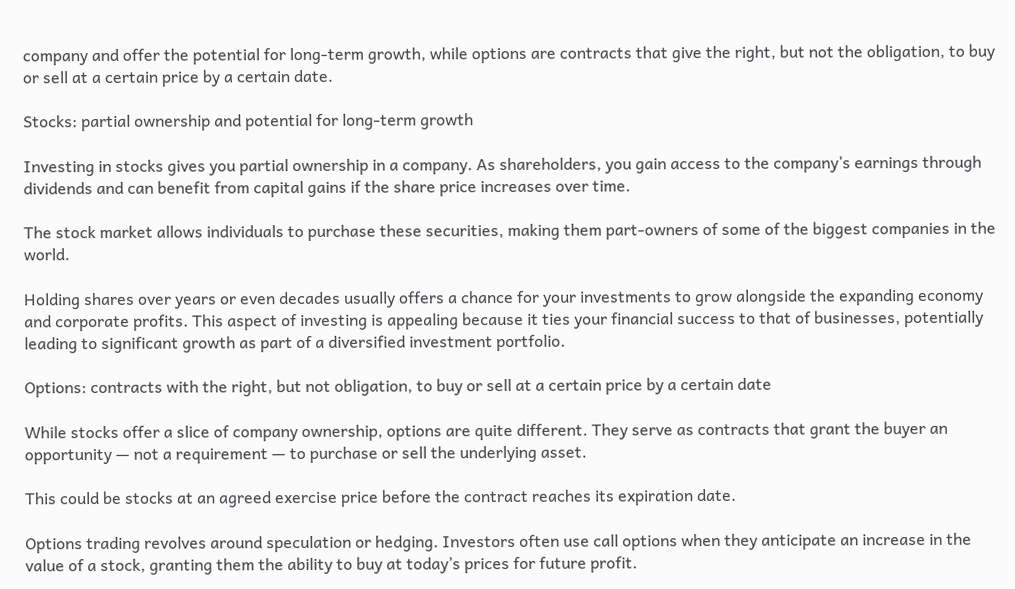company and offer the potential for long-term growth, while options are contracts that give the right, but not the obligation, to buy or sell at a certain price by a certain date.

Stocks: partial ownership and potential for long-term growth

Investing in stocks gives you partial ownership in a company. As shareholders, you gain access to the company’s earnings through dividends and can benefit from capital gains if the share price increases over time.

The stock market allows individuals to purchase these securities, making them part-owners of some of the biggest companies in the world.

Holding shares over years or even decades usually offers a chance for your investments to grow alongside the expanding economy and corporate profits. This aspect of investing is appealing because it ties your financial success to that of businesses, potentially leading to significant growth as part of a diversified investment portfolio.

Options: contracts with the right, but not obligation, to buy or sell at a certain price by a certain date

While stocks offer a slice of company ownership, options are quite different. They serve as contracts that grant the buyer an opportunity — not a requirement — to purchase or sell the underlying asset.

This could be stocks at an agreed exercise price before the contract reaches its expiration date.

Options trading revolves around speculation or hedging. Investors often use call options when they anticipate an increase in the value of a stock, granting them the ability to buy at today’s prices for future profit.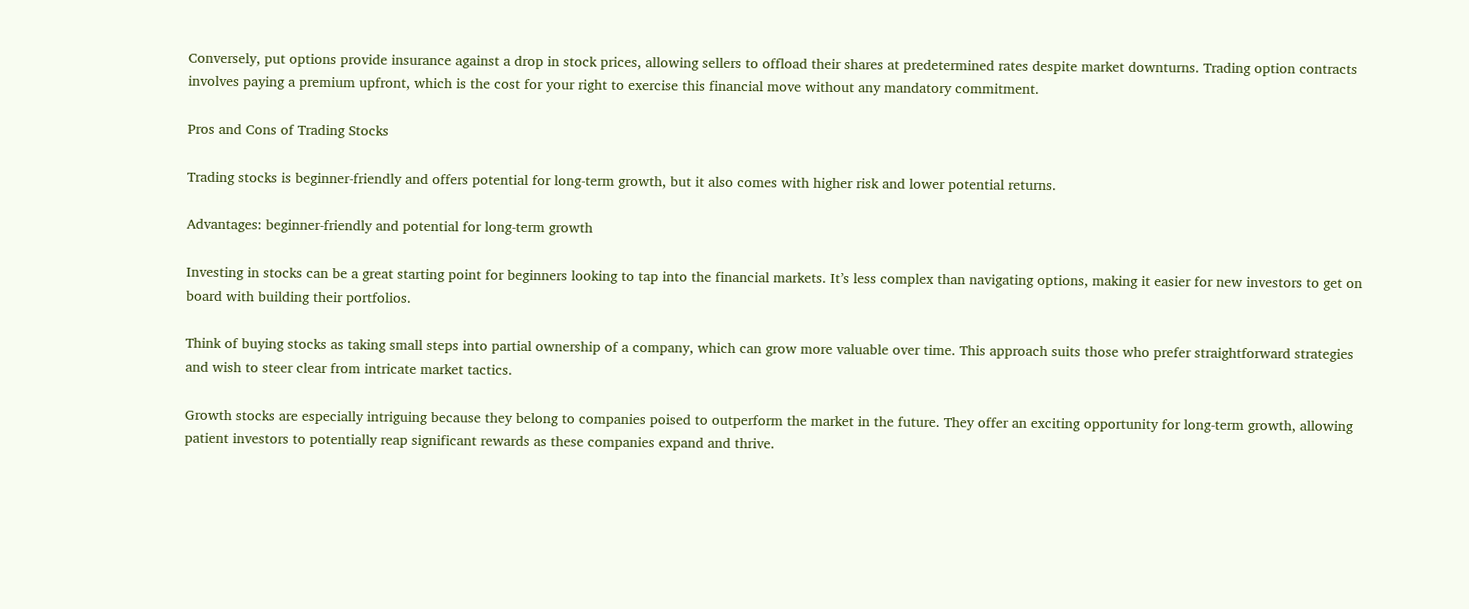Conversely, put options provide insurance against a drop in stock prices, allowing sellers to offload their shares at predetermined rates despite market downturns. Trading option contracts involves paying a premium upfront, which is the cost for your right to exercise this financial move without any mandatory commitment.

Pros and Cons of Trading Stocks

Trading stocks is beginner-friendly and offers potential for long-term growth, but it also comes with higher risk and lower potential returns.

Advantages: beginner-friendly and potential for long-term growth

Investing in stocks can be a great starting point for beginners looking to tap into the financial markets. It’s less complex than navigating options, making it easier for new investors to get on board with building their portfolios.

Think of buying stocks as taking small steps into partial ownership of a company, which can grow more valuable over time. This approach suits those who prefer straightforward strategies and wish to steer clear from intricate market tactics.

Growth stocks are especially intriguing because they belong to companies poised to outperform the market in the future. They offer an exciting opportunity for long-term growth, allowing patient investors to potentially reap significant rewards as these companies expand and thrive.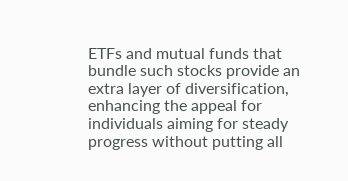ETFs and mutual funds that bundle such stocks provide an extra layer of diversification, enhancing the appeal for individuals aiming for steady progress without putting all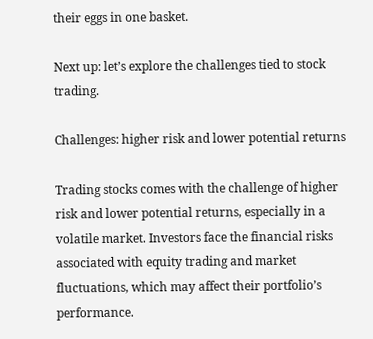their eggs in one basket.

Next up: let’s explore the challenges tied to stock trading.

Challenges: higher risk and lower potential returns

Trading stocks comes with the challenge of higher risk and lower potential returns, especially in a volatile market. Investors face the financial risks associated with equity trading and market fluctuations, which may affect their portfolio’s performance.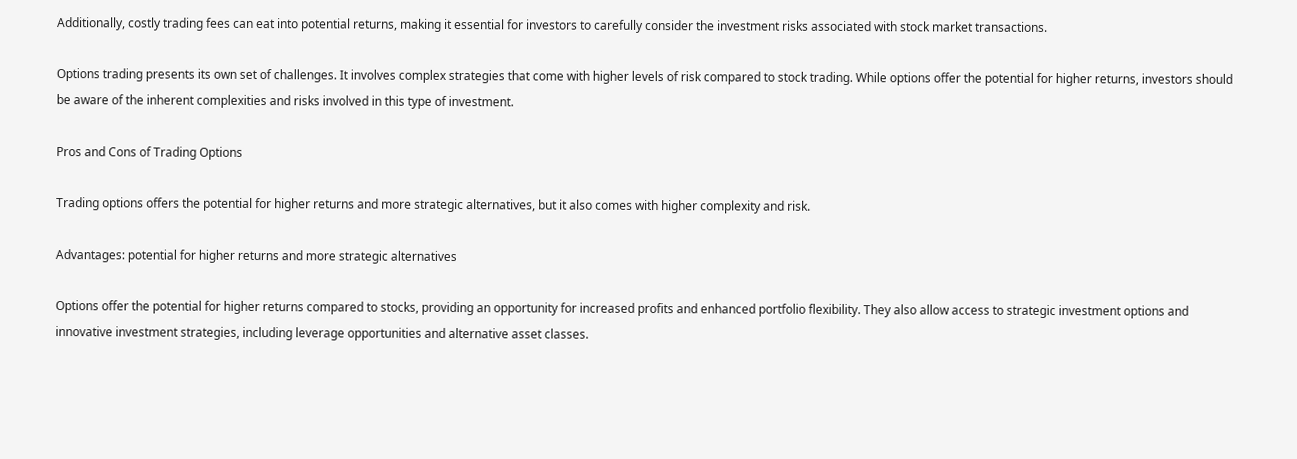Additionally, costly trading fees can eat into potential returns, making it essential for investors to carefully consider the investment risks associated with stock market transactions.

Options trading presents its own set of challenges. It involves complex strategies that come with higher levels of risk compared to stock trading. While options offer the potential for higher returns, investors should be aware of the inherent complexities and risks involved in this type of investment.

Pros and Cons of Trading Options

Trading options offers the potential for higher returns and more strategic alternatives, but it also comes with higher complexity and risk.

Advantages: potential for higher returns and more strategic alternatives

Options offer the potential for higher returns compared to stocks, providing an opportunity for increased profits and enhanced portfolio flexibility. They also allow access to strategic investment options and innovative investment strategies, including leverage opportunities and alternative asset classes.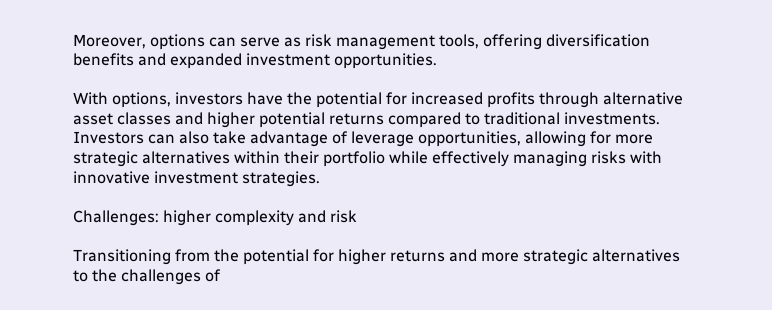Moreover, options can serve as risk management tools, offering diversification benefits and expanded investment opportunities.

With options, investors have the potential for increased profits through alternative asset classes and higher potential returns compared to traditional investments. Investors can also take advantage of leverage opportunities, allowing for more strategic alternatives within their portfolio while effectively managing risks with innovative investment strategies.

Challenges: higher complexity and risk

Transitioning from the potential for higher returns and more strategic alternatives to the challenges of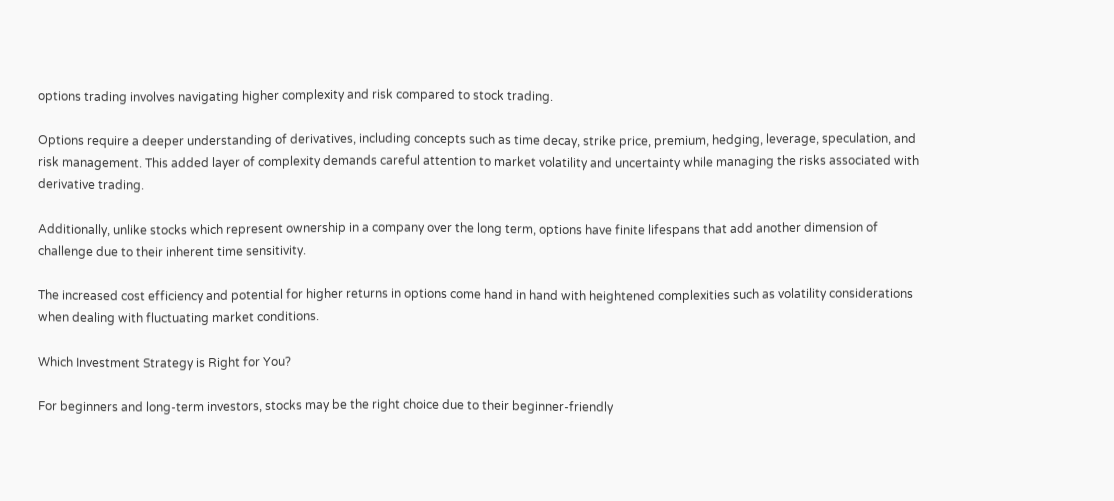options trading involves navigating higher complexity and risk compared to stock trading.

Options require a deeper understanding of derivatives, including concepts such as time decay, strike price, premium, hedging, leverage, speculation, and risk management. This added layer of complexity demands careful attention to market volatility and uncertainty while managing the risks associated with derivative trading.

Additionally, unlike stocks which represent ownership in a company over the long term, options have finite lifespans that add another dimension of challenge due to their inherent time sensitivity.

The increased cost efficiency and potential for higher returns in options come hand in hand with heightened complexities such as volatility considerations when dealing with fluctuating market conditions.

Which Investment Strategy is Right for You?

For beginners and long-term investors, stocks may be the right choice due to their beginner-friendly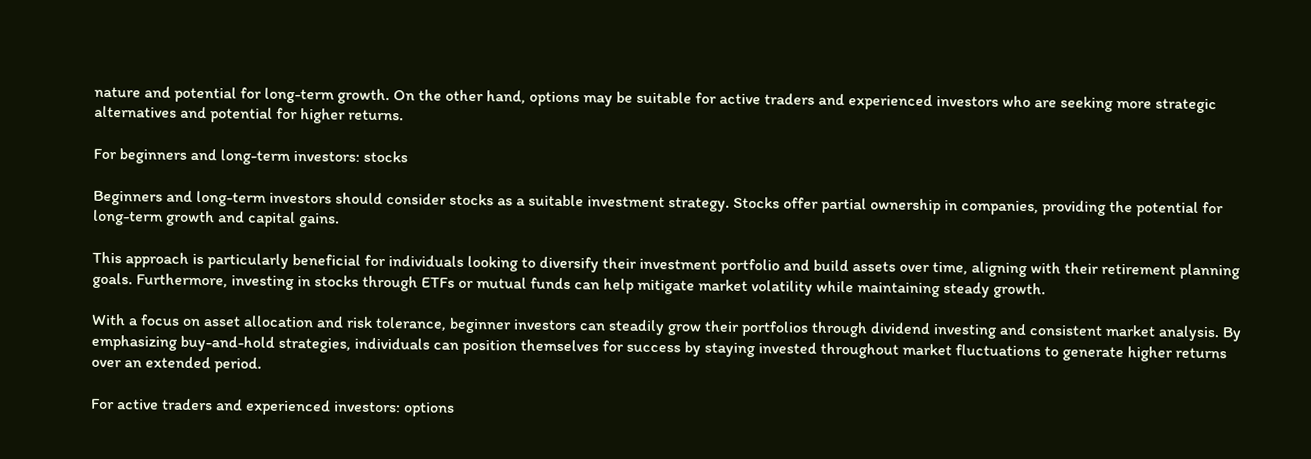nature and potential for long-term growth. On the other hand, options may be suitable for active traders and experienced investors who are seeking more strategic alternatives and potential for higher returns.

For beginners and long-term investors: stocks

Beginners and long-term investors should consider stocks as a suitable investment strategy. Stocks offer partial ownership in companies, providing the potential for long-term growth and capital gains.

This approach is particularly beneficial for individuals looking to diversify their investment portfolio and build assets over time, aligning with their retirement planning goals. Furthermore, investing in stocks through ETFs or mutual funds can help mitigate market volatility while maintaining steady growth.

With a focus on asset allocation and risk tolerance, beginner investors can steadily grow their portfolios through dividend investing and consistent market analysis. By emphasizing buy-and-hold strategies, individuals can position themselves for success by staying invested throughout market fluctuations to generate higher returns over an extended period.

For active traders and experienced investors: options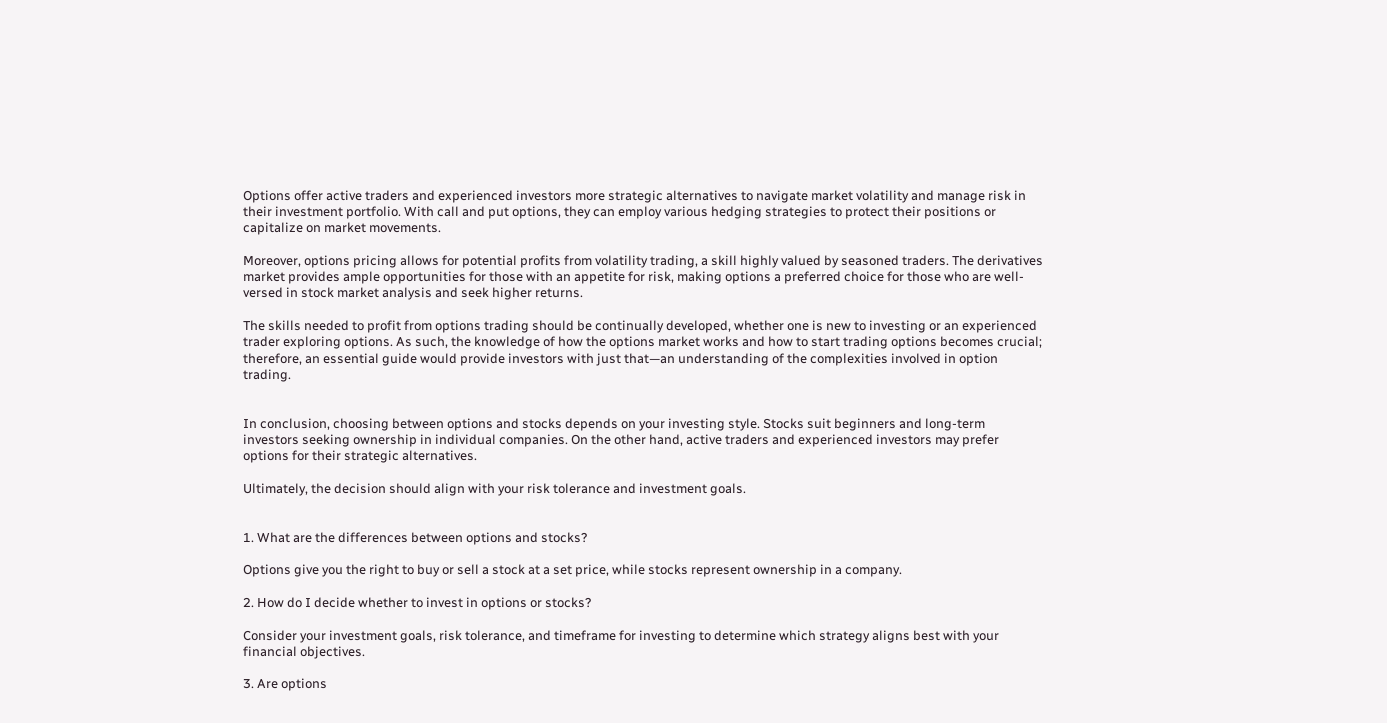Options offer active traders and experienced investors more strategic alternatives to navigate market volatility and manage risk in their investment portfolio. With call and put options, they can employ various hedging strategies to protect their positions or capitalize on market movements.

Moreover, options pricing allows for potential profits from volatility trading, a skill highly valued by seasoned traders. The derivatives market provides ample opportunities for those with an appetite for risk, making options a preferred choice for those who are well-versed in stock market analysis and seek higher returns.

The skills needed to profit from options trading should be continually developed, whether one is new to investing or an experienced trader exploring options. As such, the knowledge of how the options market works and how to start trading options becomes crucial; therefore, an essential guide would provide investors with just that—an understanding of the complexities involved in option trading.


In conclusion, choosing between options and stocks depends on your investing style. Stocks suit beginners and long-term investors seeking ownership in individual companies. On the other hand, active traders and experienced investors may prefer options for their strategic alternatives.

Ultimately, the decision should align with your risk tolerance and investment goals.


1. What are the differences between options and stocks?

Options give you the right to buy or sell a stock at a set price, while stocks represent ownership in a company.

2. How do I decide whether to invest in options or stocks?

Consider your investment goals, risk tolerance, and timeframe for investing to determine which strategy aligns best with your financial objectives.

3. Are options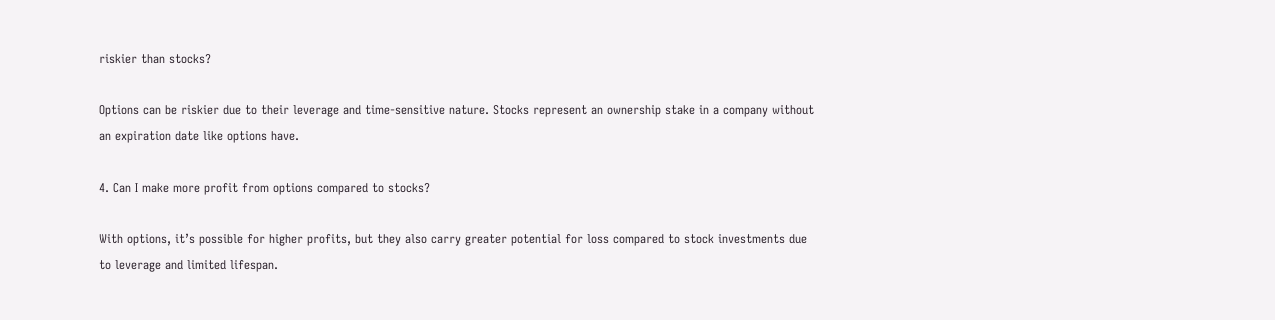riskier than stocks?

Options can be riskier due to their leverage and time-sensitive nature. Stocks represent an ownership stake in a company without an expiration date like options have.

4. Can I make more profit from options compared to stocks?

With options, it’s possible for higher profits, but they also carry greater potential for loss compared to stock investments due to leverage and limited lifespan.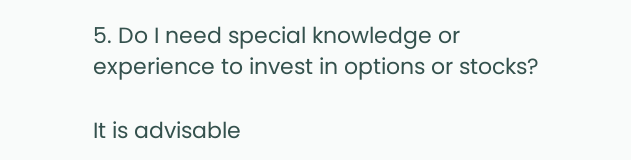5. Do I need special knowledge or experience to invest in options or stocks?

It is advisable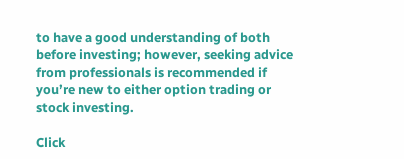to have a good understanding of both before investing; however, seeking advice from professionals is recommended if you’re new to either option trading or stock investing.

Click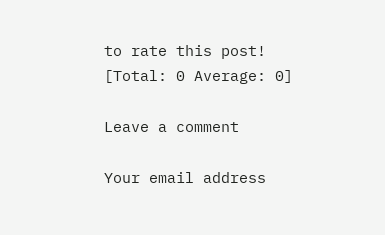to rate this post!
[Total: 0 Average: 0]

Leave a comment

Your email address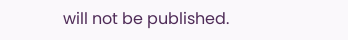will not be published.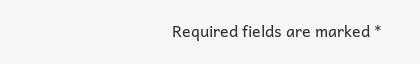Required fields are marked *